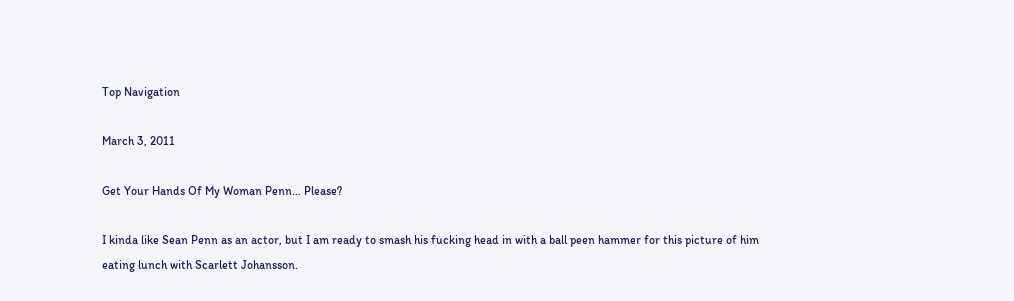Top Navigation

March 3, 2011

Get Your Hands Of My Woman Penn... Please?

I kinda like Sean Penn as an actor, but I am ready to smash his fucking head in with a ball peen hammer for this picture of him eating lunch with Scarlett Johansson.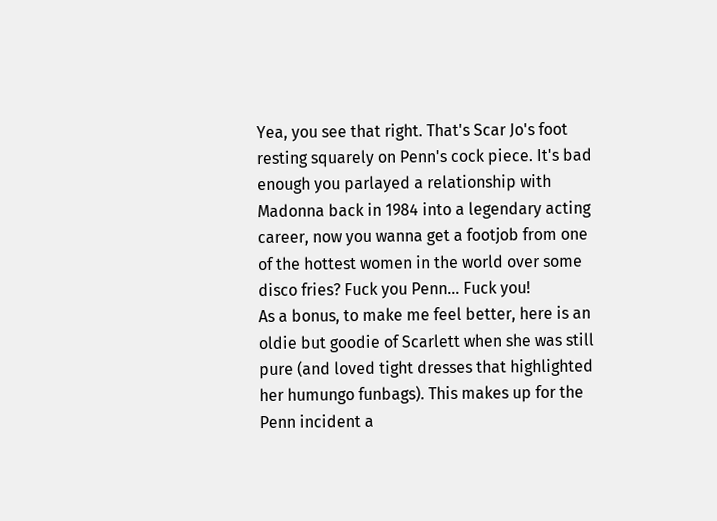Yea, you see that right. That's Scar Jo's foot resting squarely on Penn's cock piece. It's bad enough you parlayed a relationship with Madonna back in 1984 into a legendary acting career, now you wanna get a footjob from one of the hottest women in the world over some disco fries? Fuck you Penn... Fuck you!
As a bonus, to make me feel better, here is an oldie but goodie of Scarlett when she was still pure (and loved tight dresses that highlighted her humungo funbags). This makes up for the Penn incident a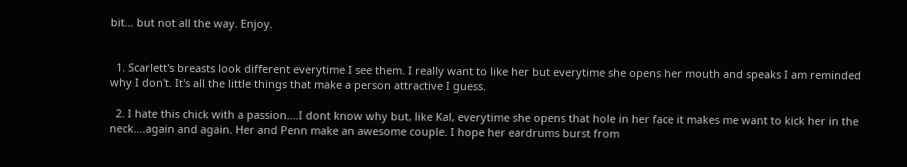bit... but not all the way. Enjoy.


  1. Scarlett's breasts look different everytime I see them. I really want to like her but everytime she opens her mouth and speaks I am reminded why I don't. It's all the little things that make a person attractive I guess.

  2. I hate this chick with a passion....I dont know why but, like Kal, everytime she opens that hole in her face it makes me want to kick her in the neck....again and again. Her and Penn make an awesome couple. I hope her eardrums burst from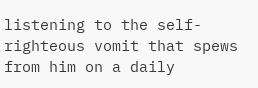listening to the self-righteous vomit that spews from him on a daily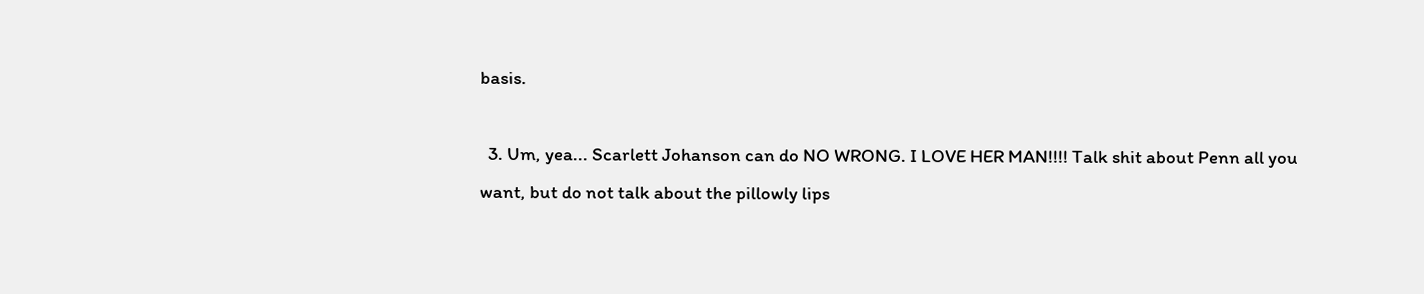basis.

  3. Um, yea... Scarlett Johanson can do NO WRONG. I LOVE HER MAN!!!! Talk shit about Penn all you want, but do not talk about the pillowly lips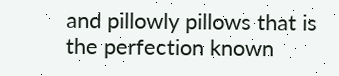and pillowly pillows that is the perfection known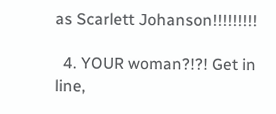as Scarlett Johanson!!!!!!!!!

  4. YOUR woman?!?! Get in line,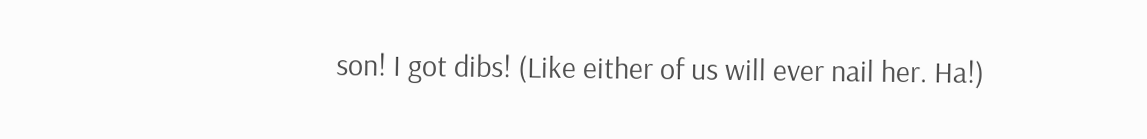son! I got dibs! (Like either of us will ever nail her. Ha!)